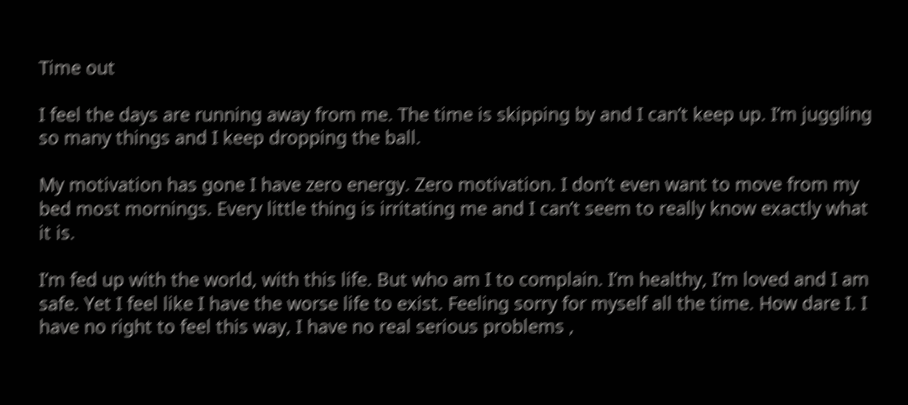Time out

I feel the days are running away from me. The time is skipping by and I can’t keep up. I’m juggling so many things and I keep dropping the ball.

My motivation has gone I have zero energy. Zero motivation. I don’t even want to move from my bed most mornings. Every little thing is irritating me and I can’t seem to really know exactly what it is.

I’m fed up with the world, with this life. But who am I to complain. I’m healthy, I’m loved and I am safe. Yet I feel like I have the worse life to exist. Feeling sorry for myself all the time. How dare I. I have no right to feel this way, I have no real serious problems ,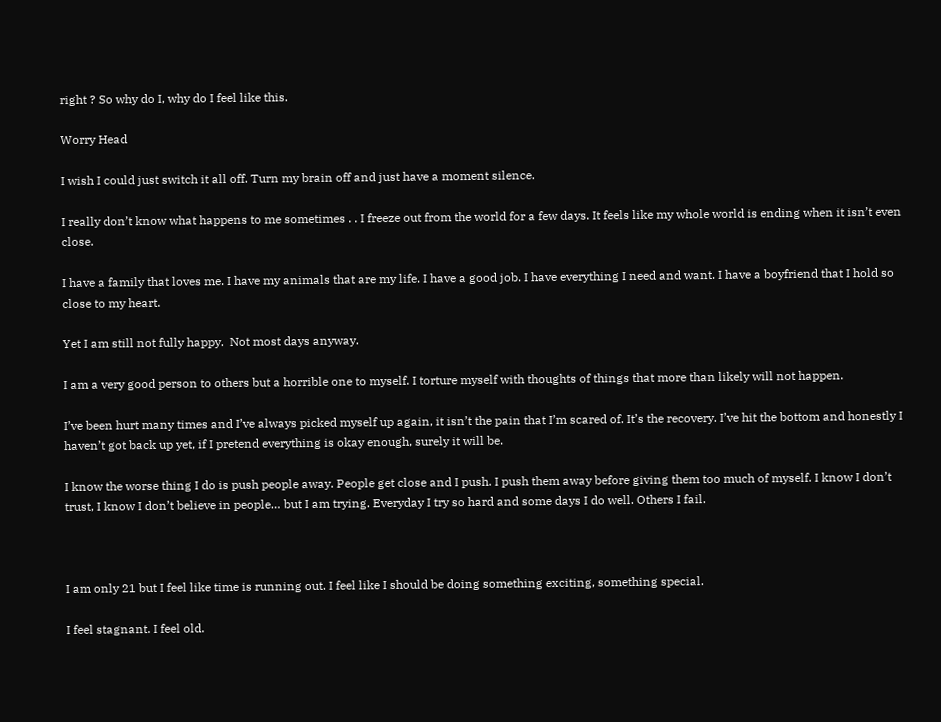right ? So why do I, why do I feel like this.

Worry Head

I wish I could just switch it all off. Turn my brain off and just have a moment silence.

I really don’t know what happens to me sometimes . . I freeze out from the world for a few days. It feels like my whole world is ending when it isn’t even close.

I have a family that loves me. I have my animals that are my life. I have a good job. I have everything I need and want. I have a boyfriend that I hold so close to my heart.

Yet I am still not fully happy.  Not most days anyway.

I am a very good person to others but a horrible one to myself. I torture myself with thoughts of things that more than likely will not happen.

I’ve been hurt many times and I’ve always picked myself up again, it isn’t the pain that I’m scared of. It’s the recovery. I’ve hit the bottom and honestly I haven’t got back up yet, if I pretend everything is okay enough, surely it will be.

I know the worse thing I do is push people away. People get close and I push. I push them away before giving them too much of myself. I know I don’t trust, I know I don’t believe in people… but I am trying. Everyday I try so hard and some days I do well. Others I fail.



I am only 21 but I feel like time is running out. I feel like I should be doing something exciting, something special.

I feel stagnant. I feel old.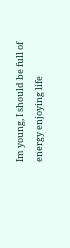Im young, I should be full of energy enjoying life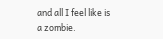and all I feel like is a zombie.